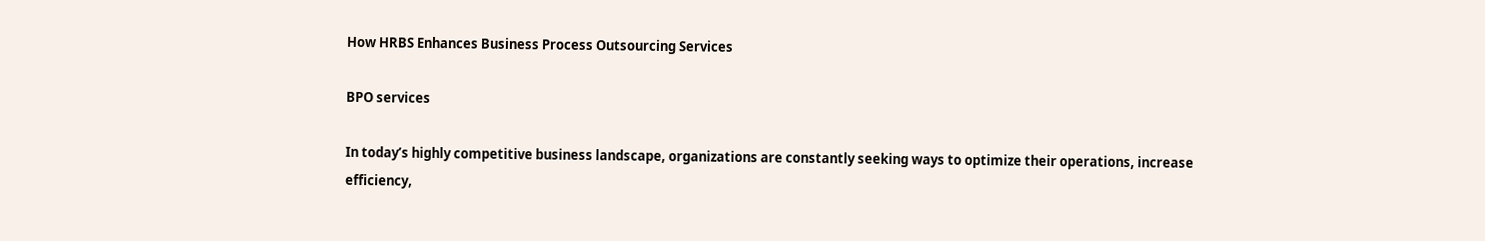How HRBS Enhances Business Process Outsourcing Services

BPO services

In today’s highly competitive business landscape, organizations are constantly seeking ways to optimize their operations, increase efficiency,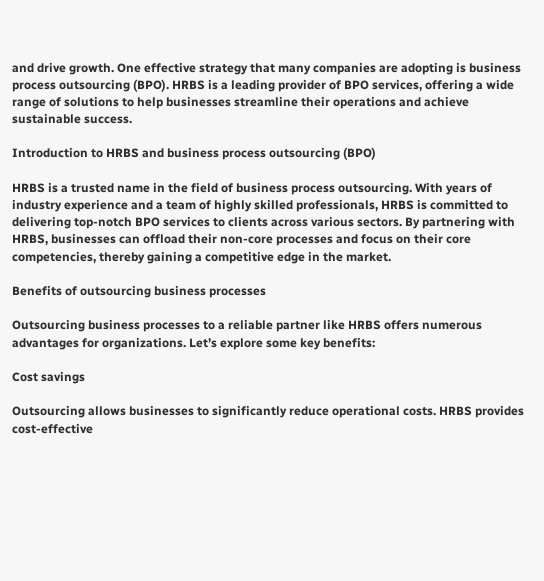and drive growth. One effective strategy that many companies are adopting is business process outsourcing (BPO). HRBS is a leading provider of BPO services, offering a wide range of solutions to help businesses streamline their operations and achieve sustainable success.

Introduction to HRBS and business process outsourcing (BPO)

HRBS is a trusted name in the field of business process outsourcing. With years of industry experience and a team of highly skilled professionals, HRBS is committed to delivering top-notch BPO services to clients across various sectors. By partnering with HRBS, businesses can offload their non-core processes and focus on their core competencies, thereby gaining a competitive edge in the market.

Benefits of outsourcing business processes

Outsourcing business processes to a reliable partner like HRBS offers numerous advantages for organizations. Let’s explore some key benefits:

Cost savings

Outsourcing allows businesses to significantly reduce operational costs. HRBS provides cost-effective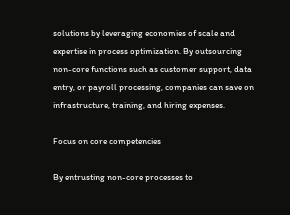solutions by leveraging economies of scale and expertise in process optimization. By outsourcing non-core functions such as customer support, data entry, or payroll processing, companies can save on infrastructure, training, and hiring expenses.

Focus on core competencies

By entrusting non-core processes to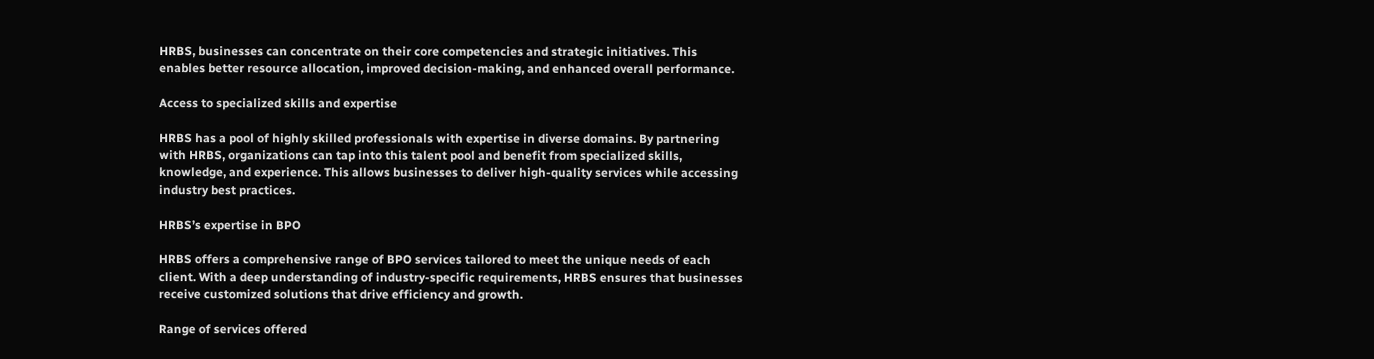HRBS, businesses can concentrate on their core competencies and strategic initiatives. This enables better resource allocation, improved decision-making, and enhanced overall performance.

Access to specialized skills and expertise

HRBS has a pool of highly skilled professionals with expertise in diverse domains. By partnering with HRBS, organizations can tap into this talent pool and benefit from specialized skills, knowledge, and experience. This allows businesses to deliver high-quality services while accessing industry best practices.

HRBS’s expertise in BPO

HRBS offers a comprehensive range of BPO services tailored to meet the unique needs of each client. With a deep understanding of industry-specific requirements, HRBS ensures that businesses receive customized solutions that drive efficiency and growth.

Range of services offered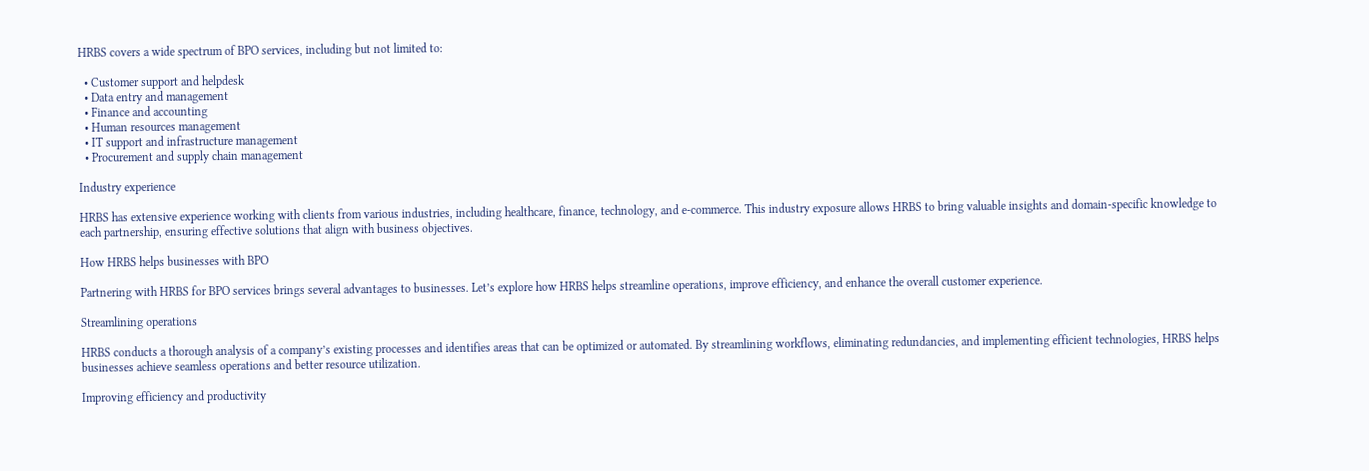HRBS covers a wide spectrum of BPO services, including but not limited to:

  • Customer support and helpdesk
  • Data entry and management
  • Finance and accounting
  • Human resources management
  • IT support and infrastructure management
  • Procurement and supply chain management

Industry experience

HRBS has extensive experience working with clients from various industries, including healthcare, finance, technology, and e-commerce. This industry exposure allows HRBS to bring valuable insights and domain-specific knowledge to each partnership, ensuring effective solutions that align with business objectives.

How HRBS helps businesses with BPO

Partnering with HRBS for BPO services brings several advantages to businesses. Let’s explore how HRBS helps streamline operations, improve efficiency, and enhance the overall customer experience.

Streamlining operations

HRBS conducts a thorough analysis of a company’s existing processes and identifies areas that can be optimized or automated. By streamlining workflows, eliminating redundancies, and implementing efficient technologies, HRBS helps businesses achieve seamless operations and better resource utilization.

Improving efficiency and productivity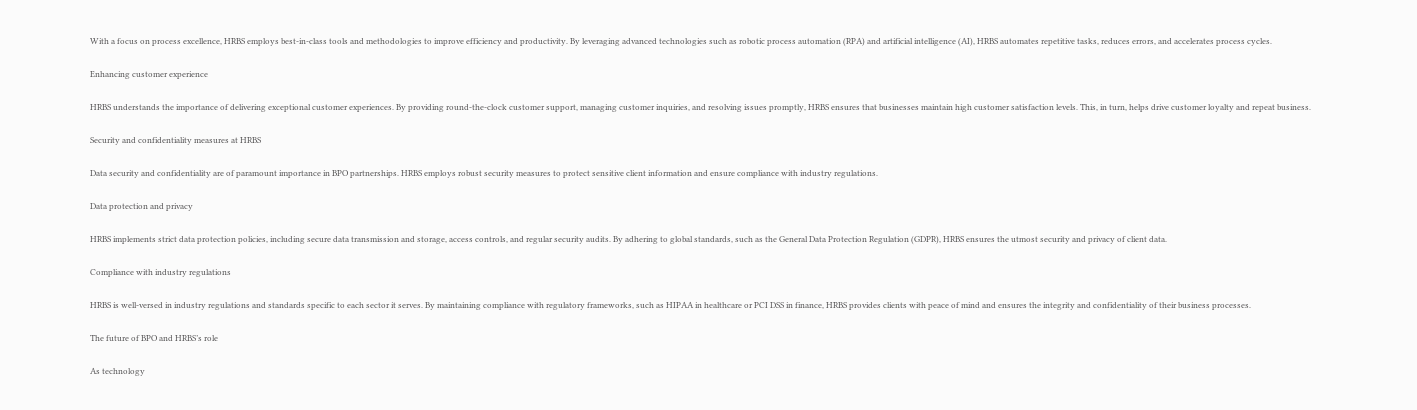With a focus on process excellence, HRBS employs best-in-class tools and methodologies to improve efficiency and productivity. By leveraging advanced technologies such as robotic process automation (RPA) and artificial intelligence (AI), HRBS automates repetitive tasks, reduces errors, and accelerates process cycles.

Enhancing customer experience

HRBS understands the importance of delivering exceptional customer experiences. By providing round-the-clock customer support, managing customer inquiries, and resolving issues promptly, HRBS ensures that businesses maintain high customer satisfaction levels. This, in turn, helps drive customer loyalty and repeat business.

Security and confidentiality measures at HRBS

Data security and confidentiality are of paramount importance in BPO partnerships. HRBS employs robust security measures to protect sensitive client information and ensure compliance with industry regulations.

Data protection and privacy

HRBS implements strict data protection policies, including secure data transmission and storage, access controls, and regular security audits. By adhering to global standards, such as the General Data Protection Regulation (GDPR), HRBS ensures the utmost security and privacy of client data.

Compliance with industry regulations

HRBS is well-versed in industry regulations and standards specific to each sector it serves. By maintaining compliance with regulatory frameworks, such as HIPAA in healthcare or PCI DSS in finance, HRBS provides clients with peace of mind and ensures the integrity and confidentiality of their business processes.

The future of BPO and HRBS’s role

As technology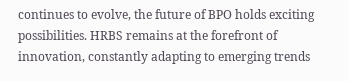continues to evolve, the future of BPO holds exciting possibilities. HRBS remains at the forefront of innovation, constantly adapting to emerging trends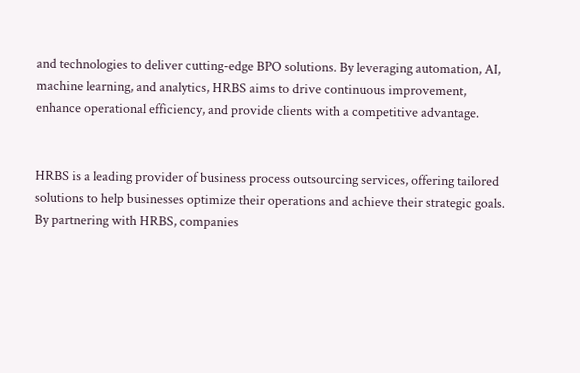and technologies to deliver cutting-edge BPO solutions. By leveraging automation, AI, machine learning, and analytics, HRBS aims to drive continuous improvement, enhance operational efficiency, and provide clients with a competitive advantage.


HRBS is a leading provider of business process outsourcing services, offering tailored solutions to help businesses optimize their operations and achieve their strategic goals. By partnering with HRBS, companies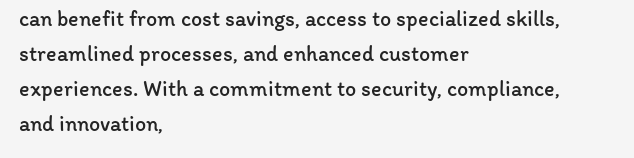can benefit from cost savings, access to specialized skills, streamlined processes, and enhanced customer experiences. With a commitment to security, compliance, and innovation,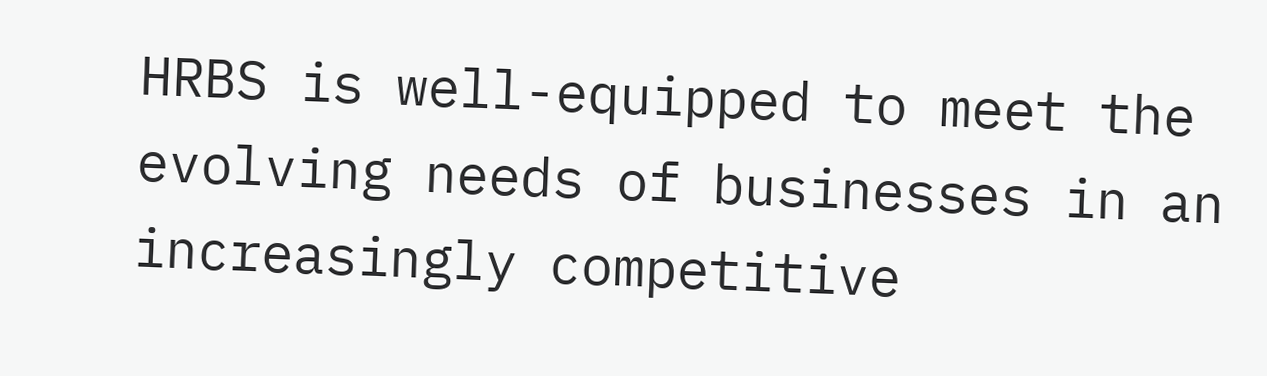HRBS is well-equipped to meet the evolving needs of businesses in an increasingly competitive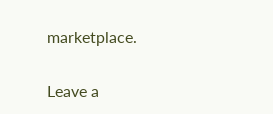marketplace.

Leave a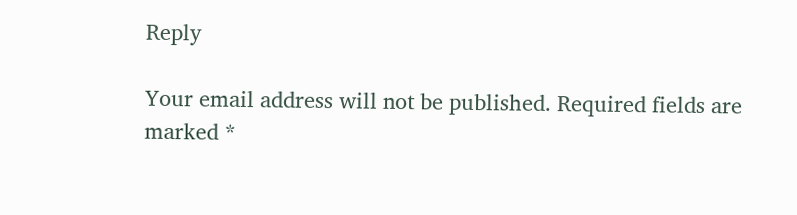Reply

Your email address will not be published. Required fields are marked *